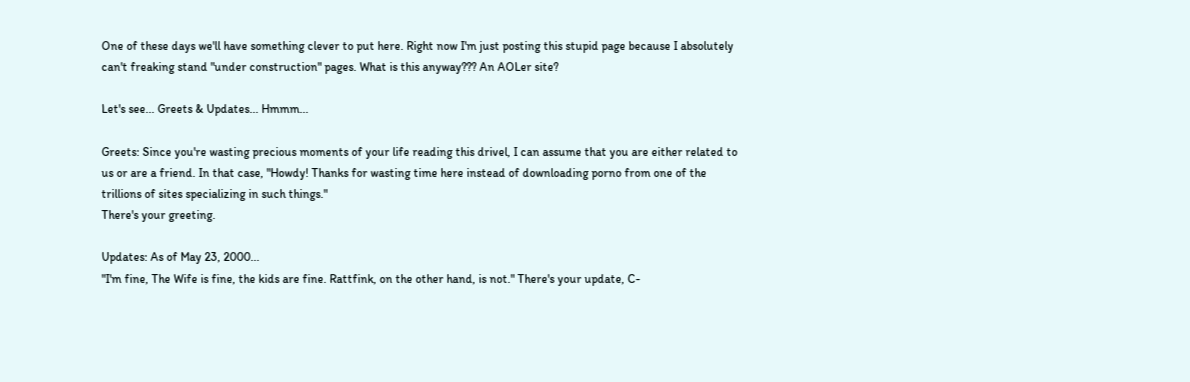One of these days we'll have something clever to put here. Right now I'm just posting this stupid page because I absolutely can't freaking stand "under construction" pages. What is this anyway??? An AOLer site?

Let's see... Greets & Updates... Hmmm...

Greets: Since you're wasting precious moments of your life reading this drivel, I can assume that you are either related to us or are a friend. In that case, "Howdy! Thanks for wasting time here instead of downloading porno from one of the trillions of sites specializing in such things."
There's your greeting.

Updates: As of May 23, 2000...
"I'm fine, The Wife is fine, the kids are fine. Rattfink, on the other hand, is not." There's your update, C-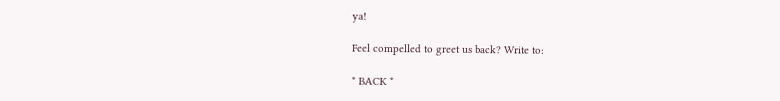ya!

Feel compelled to greet us back? Write to:

* BACK *